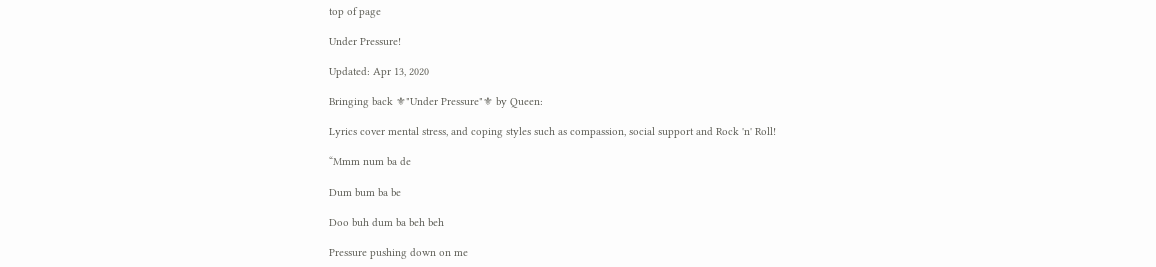top of page

Under Pressure!

Updated: Apr 13, 2020

Bringing back ⚜"Under Pressure"⚜ by Queen:

Lyrics cover mental stress, and coping styles such as compassion, social support and Rock 'n' Roll!

“Mmm num ba de

Dum bum ba be

Doo buh dum ba beh beh

Pressure pushing down on me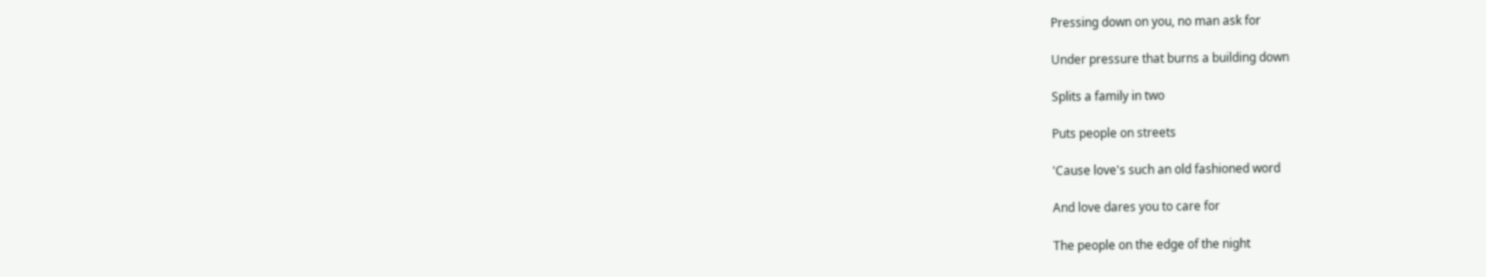Pressing down on you, no man ask for

Under pressure that burns a building down

Splits a family in two

Puts people on streets

'Cause love's such an old fashioned word

And love dares you to care for

The people on the edge of the night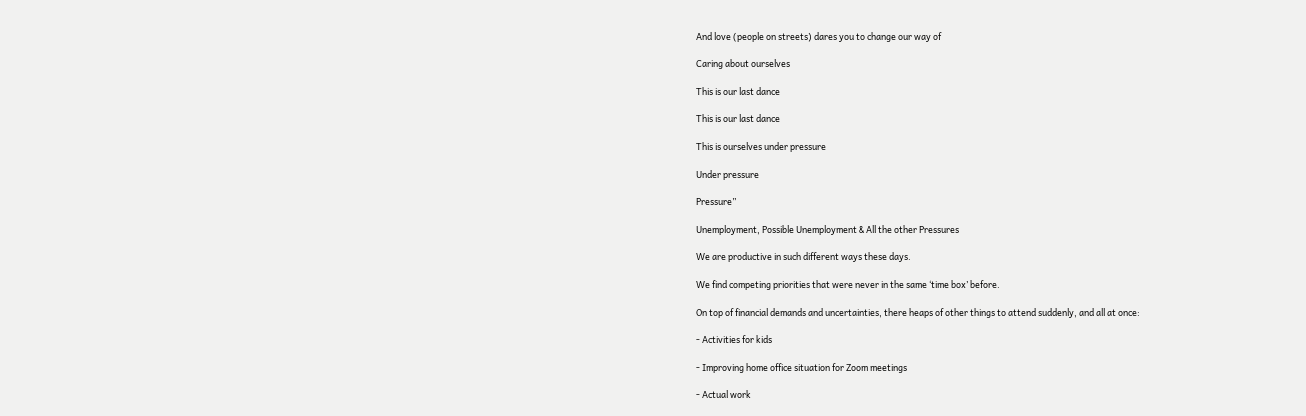And love (people on streets) dares you to change our way of

Caring about ourselves

This is our last dance

This is our last dance

This is ourselves under pressure

Under pressure

Pressure”

Unemployment, Possible Unemployment & All the other Pressures

We are productive in such different ways these days.

We find competing priorities that were never in the same ‘time box’ before.

On top of financial demands and uncertainties, there heaps of other things to attend suddenly, and all at once:

- Activities for kids

- Improving home office situation for Zoom meetings

- Actual work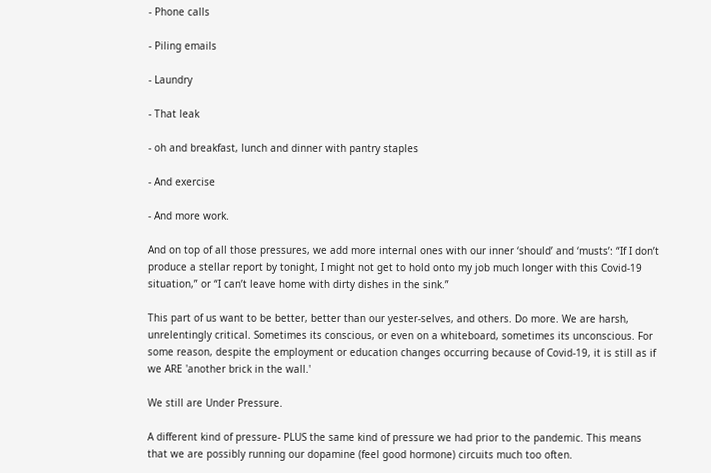- Phone calls

- Piling emails

- Laundry

- That leak

- oh and breakfast, lunch and dinner with pantry staples

- And exercise

- And more work.

And on top of all those pressures, we add more internal ones with our inner ‘should’ and ‘musts’: “If I don’t produce a stellar report by tonight, I might not get to hold onto my job much longer with this Covid-19 situation,” or “I can’t leave home with dirty dishes in the sink.”

This part of us want to be better, better than our yester-selves, and others. Do more. We are harsh, unrelentingly critical. Sometimes its conscious, or even on a whiteboard, sometimes its unconscious. For some reason, despite the employment or education changes occurring because of Covid-19, it is still as if we ARE 'another brick in the wall.'

We still are Under Pressure.

A different kind of pressure- PLUS the same kind of pressure we had prior to the pandemic. This means that we are possibly running our dopamine (feel good hormone) circuits much too often.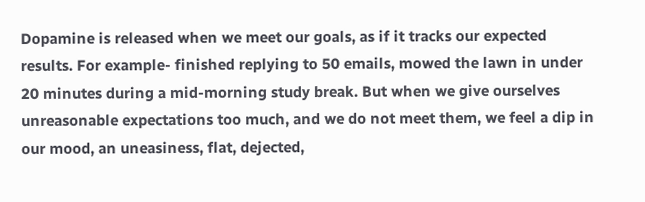Dopamine is released when we meet our goals, as if it tracks our expected results. For example- finished replying to 50 emails, mowed the lawn in under 20 minutes during a mid-morning study break. But when we give ourselves unreasonable expectations too much, and we do not meet them, we feel a dip in our mood, an uneasiness, flat, dejected,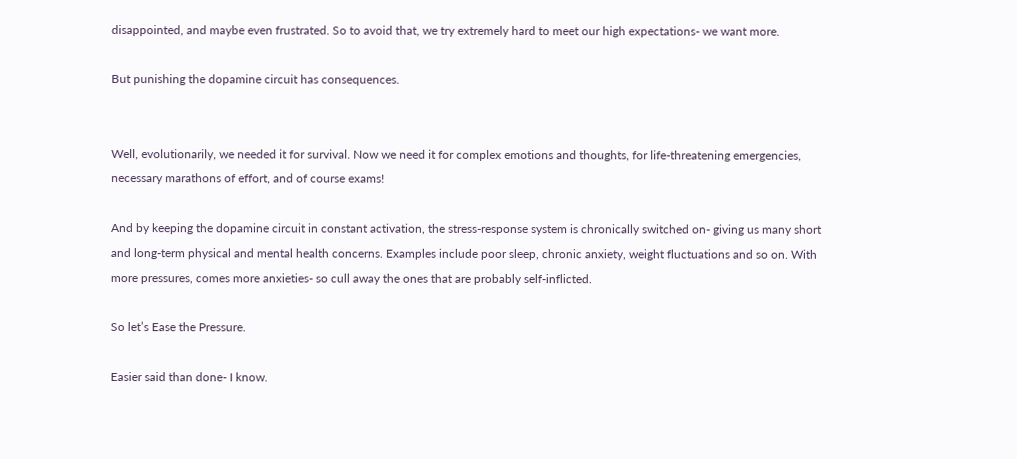disappointed, and maybe even frustrated. So to avoid that, we try extremely hard to meet our high expectations- we want more.

But punishing the dopamine circuit has consequences.


Well, evolutionarily, we needed it for survival. Now we need it for complex emotions and thoughts, for life-threatening emergencies, necessary marathons of effort, and of course exams!

And by keeping the dopamine circuit in constant activation, the stress-response system is chronically switched on- giving us many short and long-term physical and mental health concerns. Examples include poor sleep, chronic anxiety, weight fluctuations and so on. With more pressures, comes more anxieties- so cull away the ones that are probably self-inflicted.

So let’s Ease the Pressure.

Easier said than done- I know.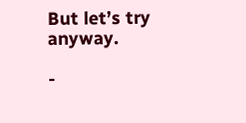But let’s try anyway.

-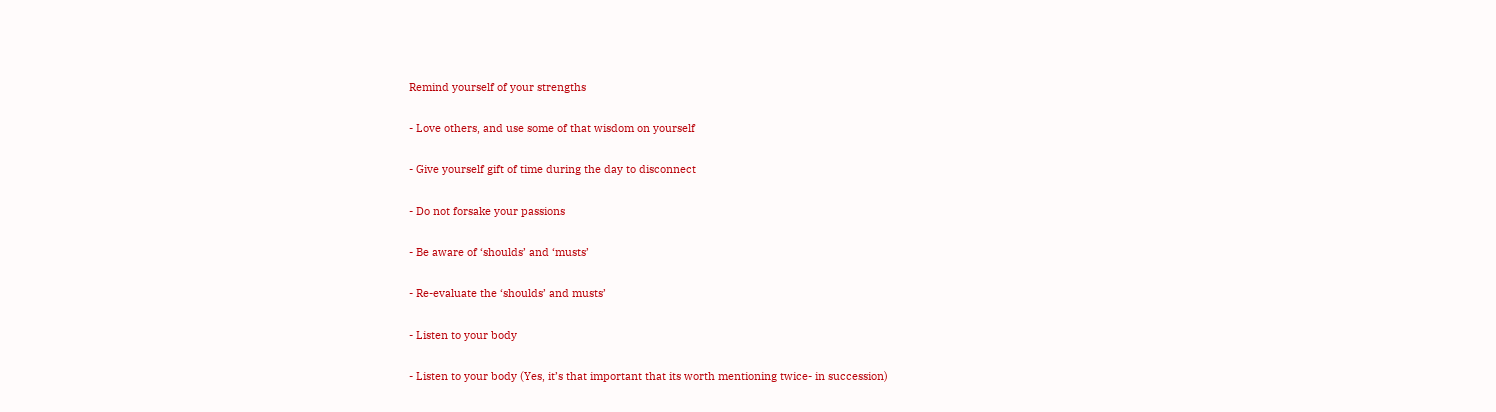Remind yourself of your strengths

- Love others, and use some of that wisdom on yourself

- Give yourself gift of time during the day to disconnect

- Do not forsake your passions

- Be aware of ‘shoulds’ and ‘musts’

- Re-evaluate the ‘shoulds’ and musts’

- Listen to your body

- Listen to your body (Yes, it’s that important that its worth mentioning twice- in succession)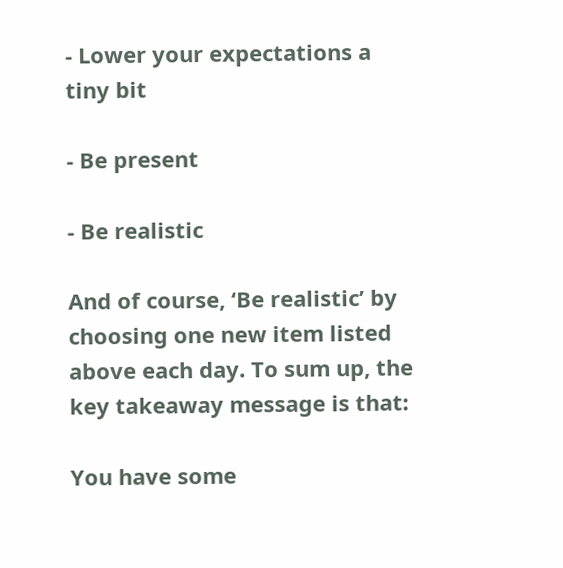- Lower your expectations a tiny bit

- Be present

- Be realistic

And of course, ‘Be realistic’ by choosing one new item listed above each day. To sum up, the key takeaway message is that:

You have some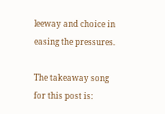leeway and choice in easing the pressures.

The takeaway song for this post is: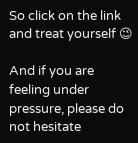So click on the link and treat yourself 😉

And if you are feeling under pressure, please do not hesitate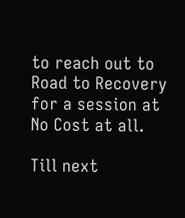to reach out to Road to Recovery for a session at No Cost at all.

Till next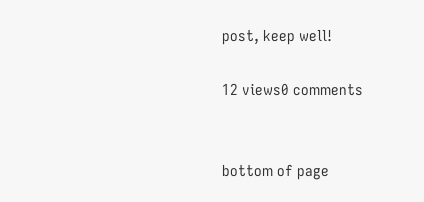post, keep well!

12 views0 comments


bottom of page